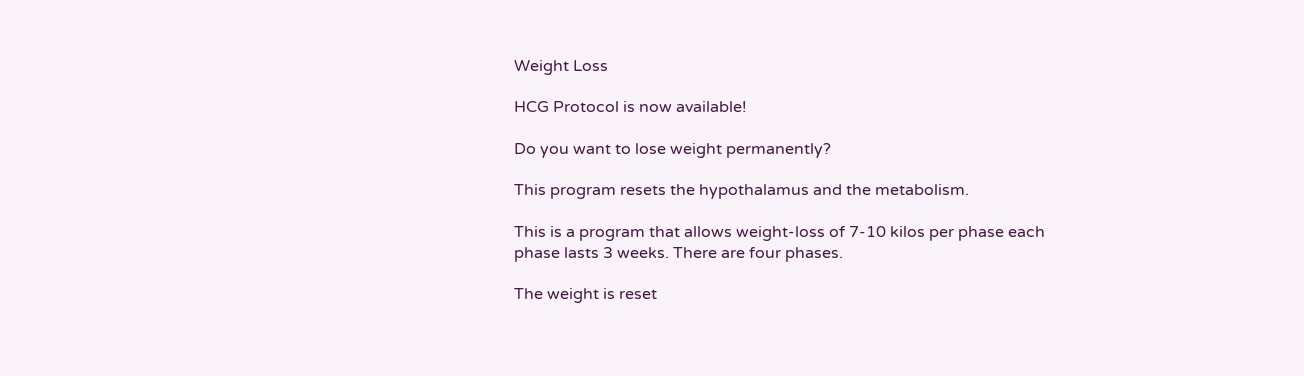Weight Loss

HCG Protocol is now available!

Do you want to lose weight permanently?

This program resets the hypothalamus and the metabolism.

This is a program that allows weight-loss of 7-10 kilos per phase each phase lasts 3 weeks. There are four phases.

The weight is reset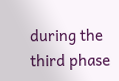during the third phase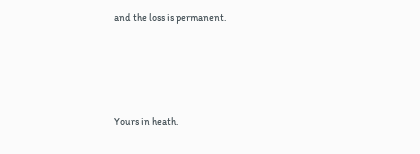and the loss is permanent.




Yours in heath.